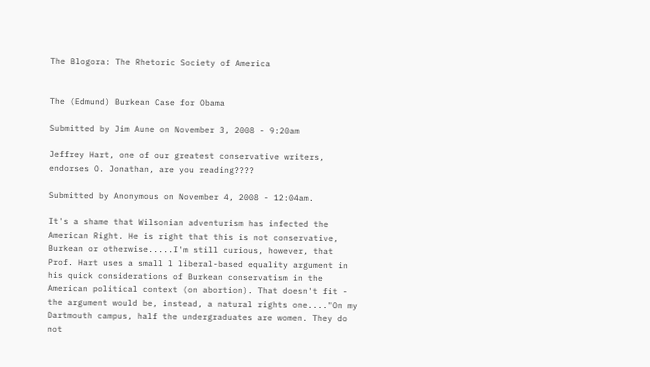The Blogora: The Rhetoric Society of America


The (Edmund) Burkean Case for Obama

Submitted by Jim Aune on November 3, 2008 - 9:20am

Jeffrey Hart, one of our greatest conservative writers, endorses O. Jonathan, are you reading????

Submitted by Anonymous on November 4, 2008 - 12:04am.

It's a shame that Wilsonian adventurism has infected the American Right. He is right that this is not conservative, Burkean or otherwise.....I'm still curious, however, that Prof. Hart uses a small l liberal-based equality argument in his quick considerations of Burkean conservatism in the American political context (on abortion). That doesn't fit - the argument would be, instead, a natural rights one...."On my Dartmouth campus, half the undergraduates are women. They do not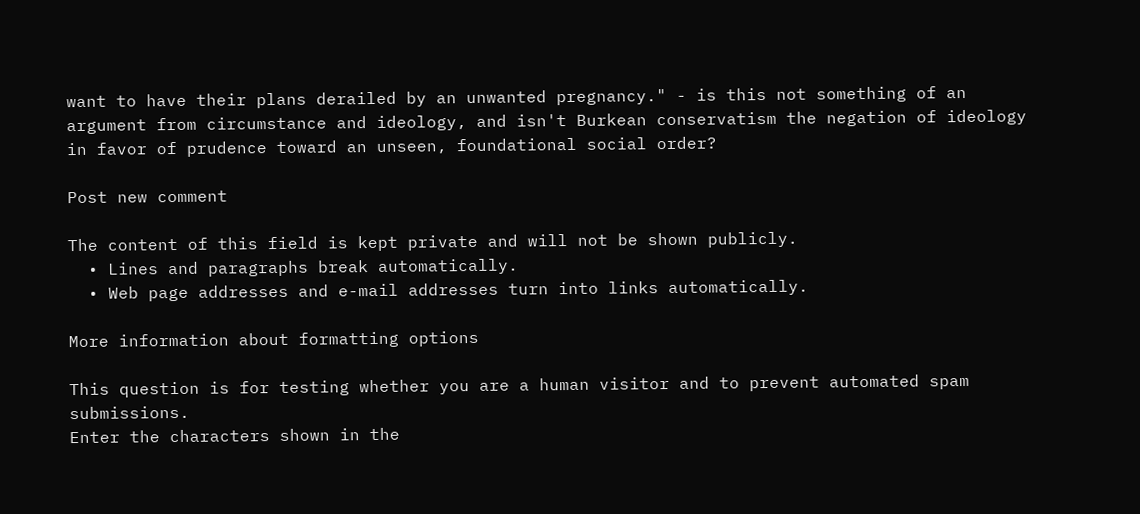want to have their plans derailed by an unwanted pregnancy." - is this not something of an argument from circumstance and ideology, and isn't Burkean conservatism the negation of ideology in favor of prudence toward an unseen, foundational social order?

Post new comment

The content of this field is kept private and will not be shown publicly.
  • Lines and paragraphs break automatically.
  • Web page addresses and e-mail addresses turn into links automatically.

More information about formatting options

This question is for testing whether you are a human visitor and to prevent automated spam submissions.
Enter the characters shown in the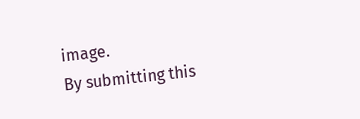image.
By submitting this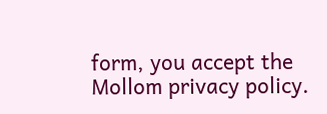form, you accept the Mollom privacy policy.